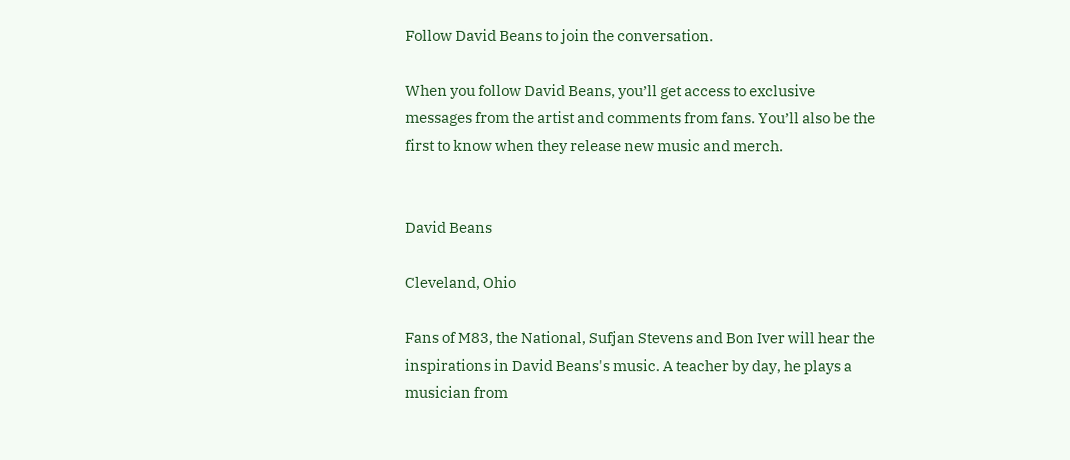Follow David Beans to join the conversation.

When you follow David Beans, you’ll get access to exclusive messages from the artist and comments from fans. You’ll also be the first to know when they release new music and merch.


David Beans

Cleveland, Ohio

Fans of M83, the National, Sufjan Stevens and Bon Iver will hear the inspirations in David Beans's music. A teacher by day, he plays a musician from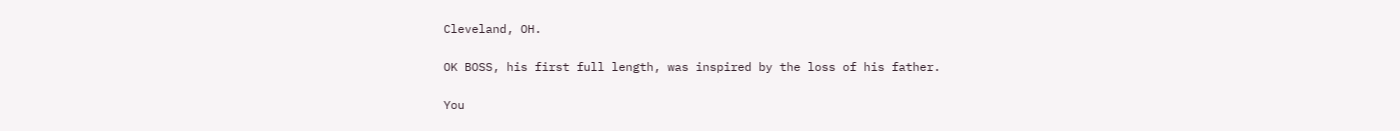Cleveland, OH.

OK BOSS, his first full length, was inspired by the loss of his father.

You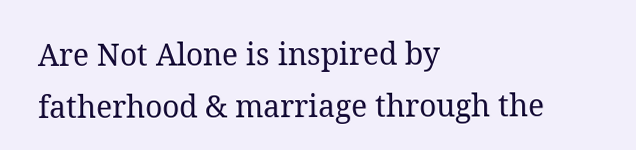Are Not Alone is inspired by fatherhood & marriage through the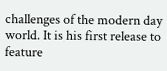challenges of the modern day world. It is his first release to feature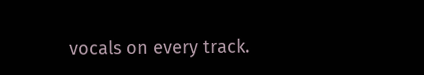vocals on every track.